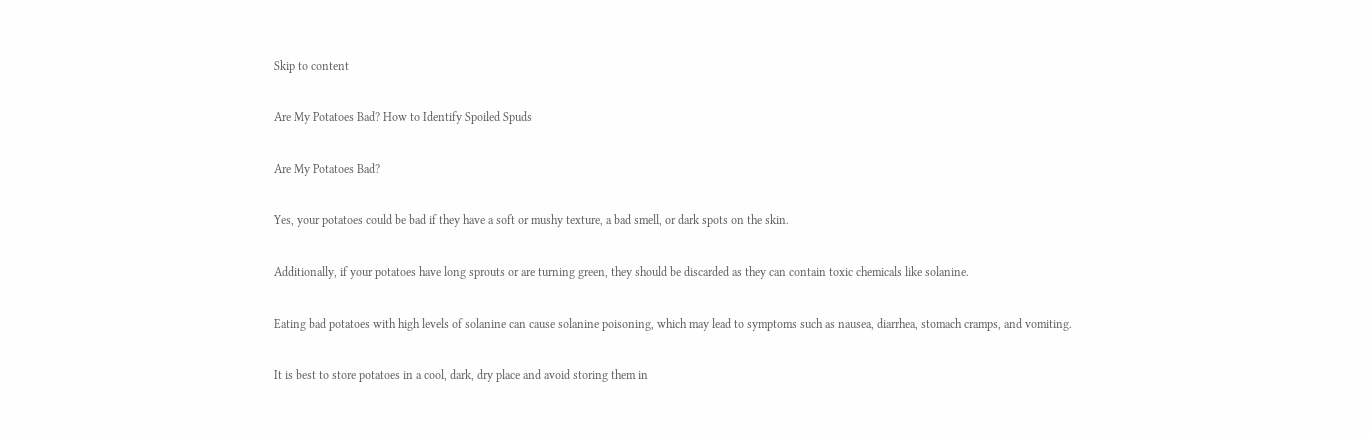Skip to content

Are My Potatoes Bad? How to Identify Spoiled Spuds

Are My Potatoes Bad?

Yes, your potatoes could be bad if they have a soft or mushy texture, a bad smell, or dark spots on the skin.

Additionally, if your potatoes have long sprouts or are turning green, they should be discarded as they can contain toxic chemicals like solanine.

Eating bad potatoes with high levels of solanine can cause solanine poisoning, which may lead to symptoms such as nausea, diarrhea, stomach cramps, and vomiting.

It is best to store potatoes in a cool, dark, dry place and avoid storing them in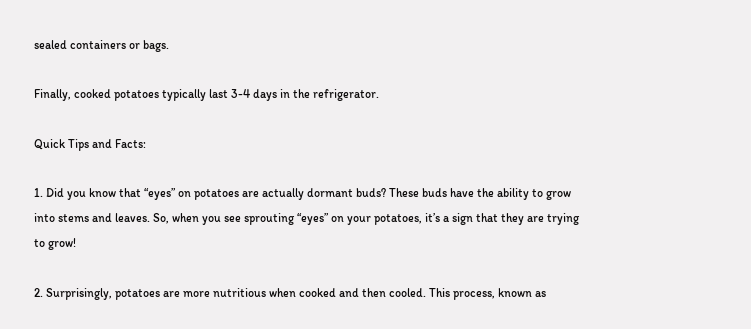sealed containers or bags.

Finally, cooked potatoes typically last 3-4 days in the refrigerator.

Quick Tips and Facts:

1. Did you know that “eyes” on potatoes are actually dormant buds? These buds have the ability to grow into stems and leaves. So, when you see sprouting “eyes” on your potatoes, it’s a sign that they are trying to grow!

2. Surprisingly, potatoes are more nutritious when cooked and then cooled. This process, known as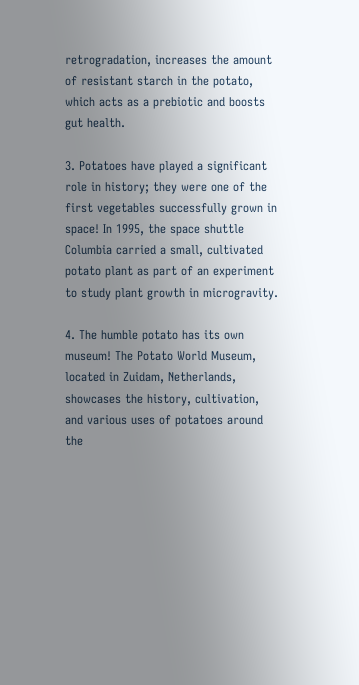retrogradation, increases the amount of resistant starch in the potato, which acts as a prebiotic and boosts gut health.

3. Potatoes have played a significant role in history; they were one of the first vegetables successfully grown in space! In 1995, the space shuttle Columbia carried a small, cultivated potato plant as part of an experiment to study plant growth in microgravity.

4. The humble potato has its own museum! The Potato World Museum, located in Zuidam, Netherlands, showcases the history, cultivation, and various uses of potatoes around the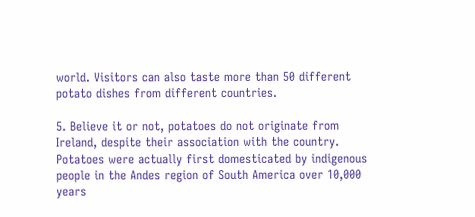world. Visitors can also taste more than 50 different potato dishes from different countries.

5. Believe it or not, potatoes do not originate from Ireland, despite their association with the country. Potatoes were actually first domesticated by indigenous people in the Andes region of South America over 10,000 years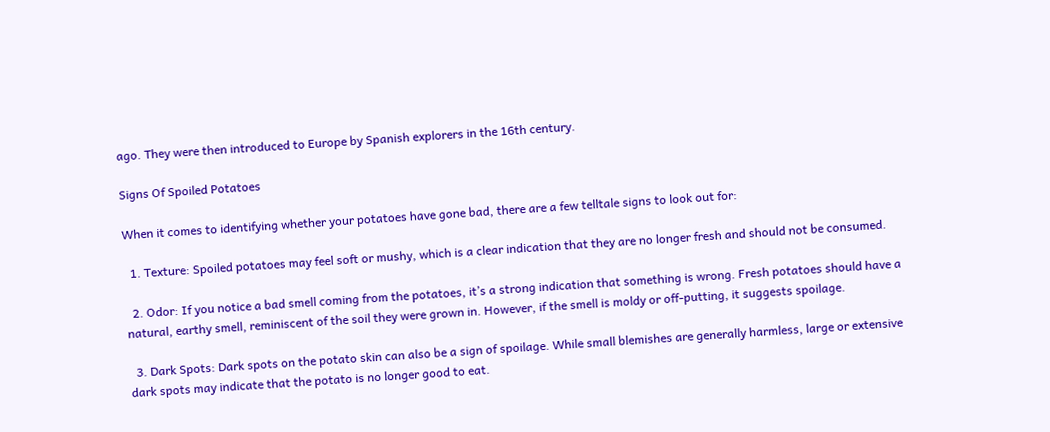ago. They were then introduced to Europe by Spanish explorers in the 16th century.

Signs Of Spoiled Potatoes

When it comes to identifying whether your potatoes have gone bad, there are a few telltale signs to look out for:

  1. Texture: Spoiled potatoes may feel soft or mushy, which is a clear indication that they are no longer fresh and should not be consumed.

  2. Odor: If you notice a bad smell coming from the potatoes, it’s a strong indication that something is wrong. Fresh potatoes should have a natural, earthy smell, reminiscent of the soil they were grown in. However, if the smell is moldy or off-putting, it suggests spoilage.

  3. Dark Spots: Dark spots on the potato skin can also be a sign of spoilage. While small blemishes are generally harmless, large or extensive dark spots may indicate that the potato is no longer good to eat.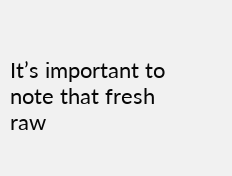It’s important to note that fresh raw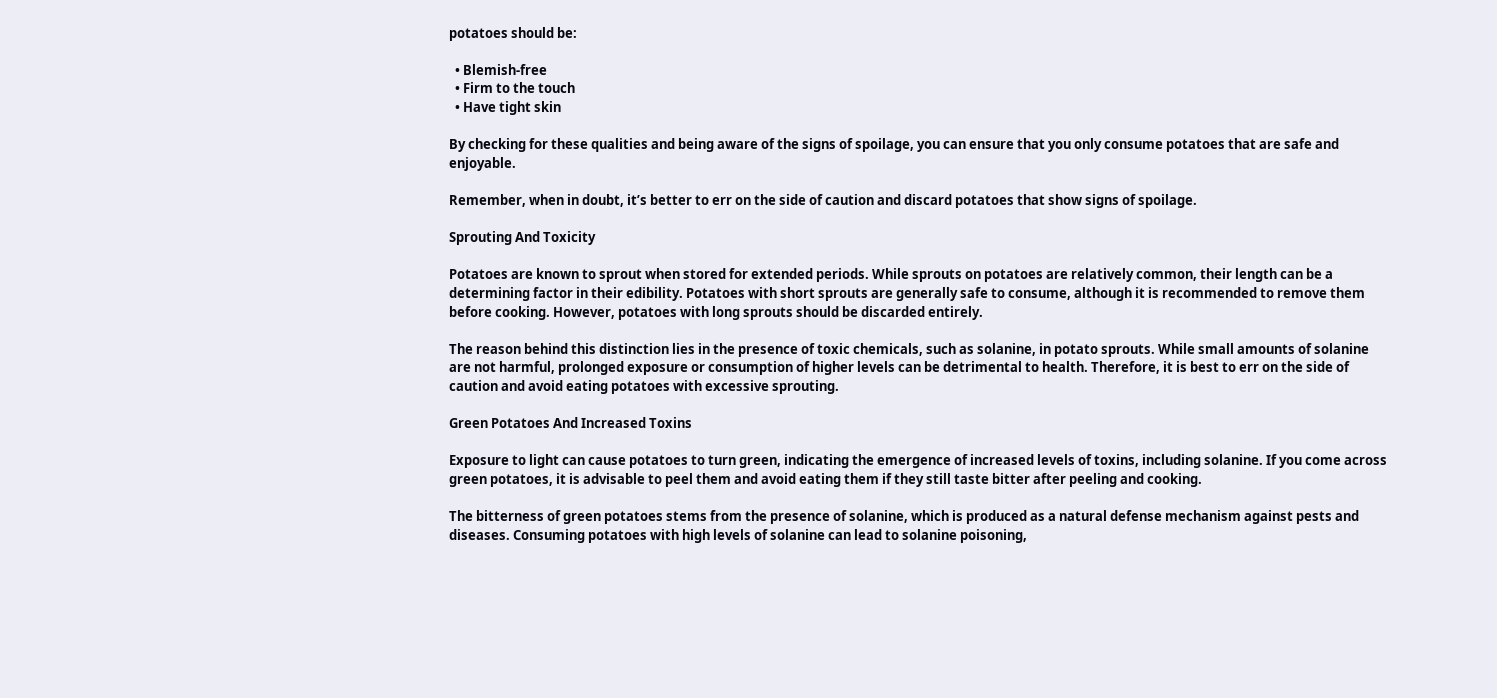potatoes should be:

  • Blemish-free
  • Firm to the touch
  • Have tight skin

By checking for these qualities and being aware of the signs of spoilage, you can ensure that you only consume potatoes that are safe and enjoyable.

Remember, when in doubt, it’s better to err on the side of caution and discard potatoes that show signs of spoilage.

Sprouting And Toxicity

Potatoes are known to sprout when stored for extended periods. While sprouts on potatoes are relatively common, their length can be a determining factor in their edibility. Potatoes with short sprouts are generally safe to consume, although it is recommended to remove them before cooking. However, potatoes with long sprouts should be discarded entirely.

The reason behind this distinction lies in the presence of toxic chemicals, such as solanine, in potato sprouts. While small amounts of solanine are not harmful, prolonged exposure or consumption of higher levels can be detrimental to health. Therefore, it is best to err on the side of caution and avoid eating potatoes with excessive sprouting.

Green Potatoes And Increased Toxins

Exposure to light can cause potatoes to turn green, indicating the emergence of increased levels of toxins, including solanine. If you come across green potatoes, it is advisable to peel them and avoid eating them if they still taste bitter after peeling and cooking.

The bitterness of green potatoes stems from the presence of solanine, which is produced as a natural defense mechanism against pests and diseases. Consuming potatoes with high levels of solanine can lead to solanine poisoning,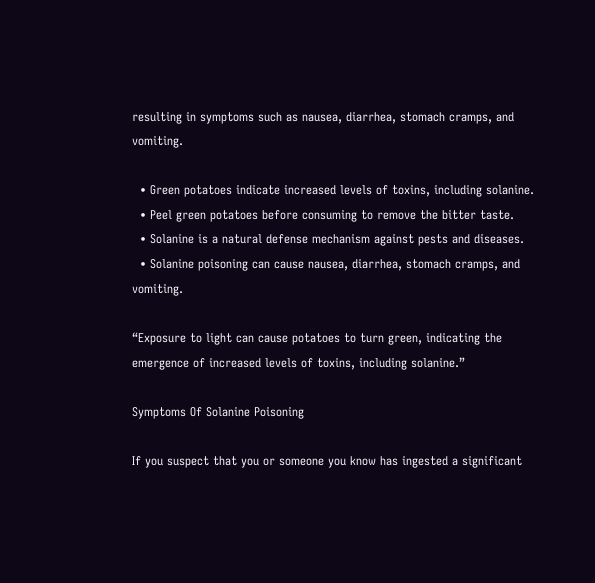resulting in symptoms such as nausea, diarrhea, stomach cramps, and vomiting.

  • Green potatoes indicate increased levels of toxins, including solanine.
  • Peel green potatoes before consuming to remove the bitter taste.
  • Solanine is a natural defense mechanism against pests and diseases.
  • Solanine poisoning can cause nausea, diarrhea, stomach cramps, and vomiting.

“Exposure to light can cause potatoes to turn green, indicating the emergence of increased levels of toxins, including solanine.”

Symptoms Of Solanine Poisoning

If you suspect that you or someone you know has ingested a significant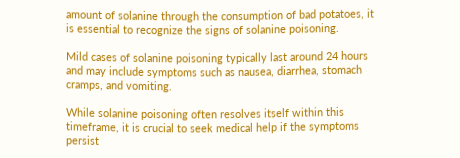amount of solanine through the consumption of bad potatoes, it is essential to recognize the signs of solanine poisoning.

Mild cases of solanine poisoning typically last around 24 hours and may include symptoms such as nausea, diarrhea, stomach cramps, and vomiting.

While solanine poisoning often resolves itself within this timeframe, it is crucial to seek medical help if the symptoms persist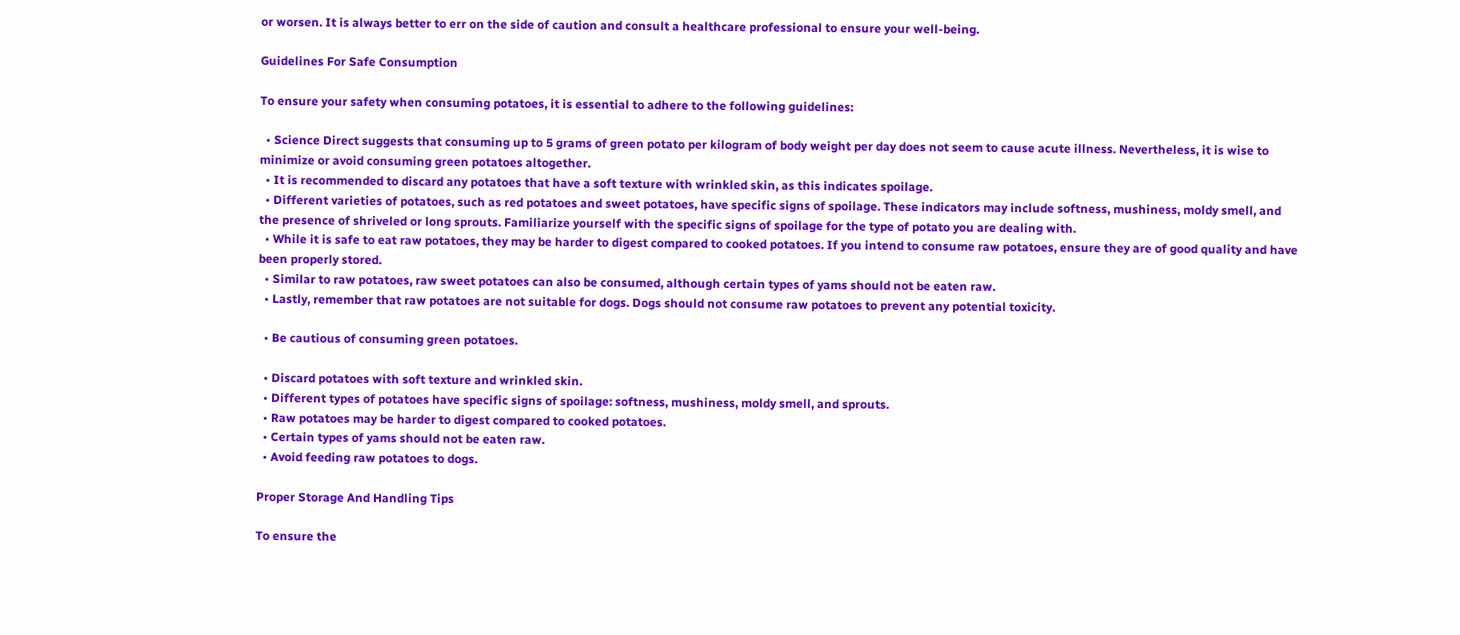or worsen. It is always better to err on the side of caution and consult a healthcare professional to ensure your well-being.

Guidelines For Safe Consumption

To ensure your safety when consuming potatoes, it is essential to adhere to the following guidelines:

  • Science Direct suggests that consuming up to 5 grams of green potato per kilogram of body weight per day does not seem to cause acute illness. Nevertheless, it is wise to minimize or avoid consuming green potatoes altogether.
  • It is recommended to discard any potatoes that have a soft texture with wrinkled skin, as this indicates spoilage.
  • Different varieties of potatoes, such as red potatoes and sweet potatoes, have specific signs of spoilage. These indicators may include softness, mushiness, moldy smell, and the presence of shriveled or long sprouts. Familiarize yourself with the specific signs of spoilage for the type of potato you are dealing with.
  • While it is safe to eat raw potatoes, they may be harder to digest compared to cooked potatoes. If you intend to consume raw potatoes, ensure they are of good quality and have been properly stored.
  • Similar to raw potatoes, raw sweet potatoes can also be consumed, although certain types of yams should not be eaten raw.
  • Lastly, remember that raw potatoes are not suitable for dogs. Dogs should not consume raw potatoes to prevent any potential toxicity.

  • Be cautious of consuming green potatoes.

  • Discard potatoes with soft texture and wrinkled skin.
  • Different types of potatoes have specific signs of spoilage: softness, mushiness, moldy smell, and sprouts.
  • Raw potatoes may be harder to digest compared to cooked potatoes.
  • Certain types of yams should not be eaten raw.
  • Avoid feeding raw potatoes to dogs.

Proper Storage And Handling Tips

To ensure the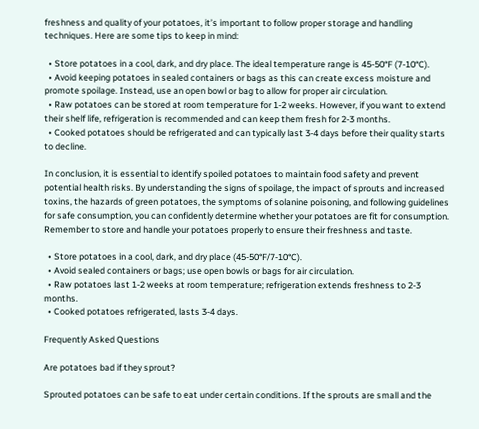freshness and quality of your potatoes, it’s important to follow proper storage and handling techniques. Here are some tips to keep in mind:

  • Store potatoes in a cool, dark, and dry place. The ideal temperature range is 45-50°F (7-10°C).
  • Avoid keeping potatoes in sealed containers or bags as this can create excess moisture and promote spoilage. Instead, use an open bowl or bag to allow for proper air circulation.
  • Raw potatoes can be stored at room temperature for 1-2 weeks. However, if you want to extend their shelf life, refrigeration is recommended and can keep them fresh for 2-3 months.
  • Cooked potatoes should be refrigerated and can typically last 3-4 days before their quality starts to decline.

In conclusion, it is essential to identify spoiled potatoes to maintain food safety and prevent potential health risks. By understanding the signs of spoilage, the impact of sprouts and increased toxins, the hazards of green potatoes, the symptoms of solanine poisoning, and following guidelines for safe consumption, you can confidently determine whether your potatoes are fit for consumption. Remember to store and handle your potatoes properly to ensure their freshness and taste.

  • Store potatoes in a cool, dark, and dry place (45-50°F/7-10°C).
  • Avoid sealed containers or bags; use open bowls or bags for air circulation.
  • Raw potatoes last 1-2 weeks at room temperature; refrigeration extends freshness to 2-3 months.
  • Cooked potatoes refrigerated, lasts 3-4 days.

Frequently Asked Questions

Are potatoes bad if they sprout?

Sprouted potatoes can be safe to eat under certain conditions. If the sprouts are small and the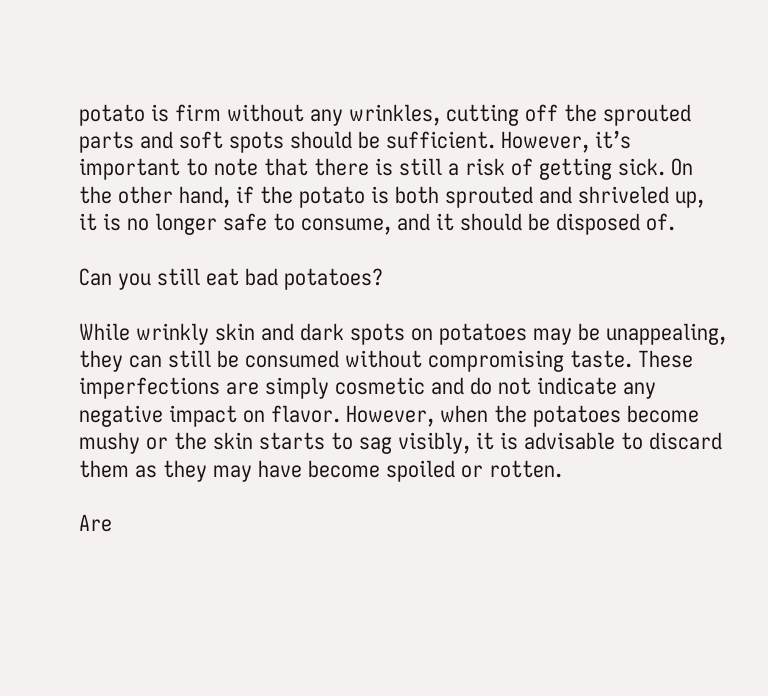potato is firm without any wrinkles, cutting off the sprouted parts and soft spots should be sufficient. However, it’s important to note that there is still a risk of getting sick. On the other hand, if the potato is both sprouted and shriveled up, it is no longer safe to consume, and it should be disposed of.

Can you still eat bad potatoes?

While wrinkly skin and dark spots on potatoes may be unappealing, they can still be consumed without compromising taste. These imperfections are simply cosmetic and do not indicate any negative impact on flavor. However, when the potatoes become mushy or the skin starts to sag visibly, it is advisable to discard them as they may have become spoiled or rotten.

Are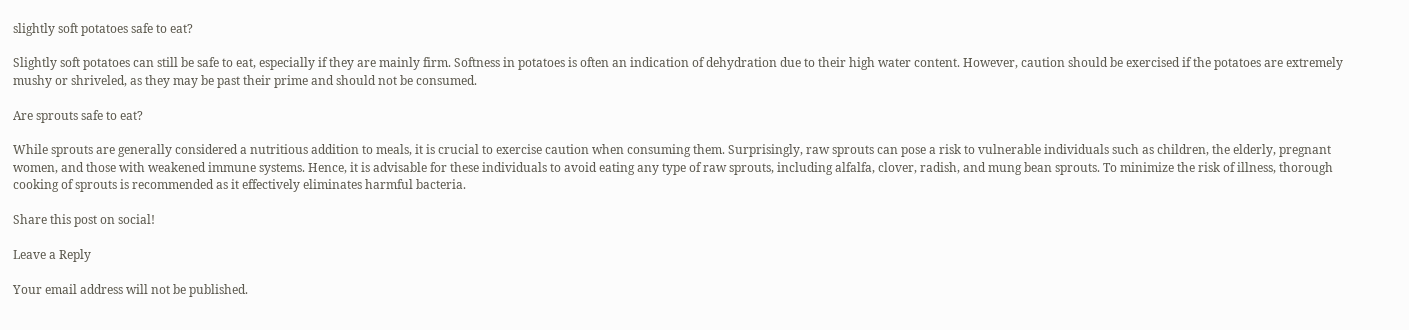slightly soft potatoes safe to eat?

Slightly soft potatoes can still be safe to eat, especially if they are mainly firm. Softness in potatoes is often an indication of dehydration due to their high water content. However, caution should be exercised if the potatoes are extremely mushy or shriveled, as they may be past their prime and should not be consumed.

Are sprouts safe to eat?

While sprouts are generally considered a nutritious addition to meals, it is crucial to exercise caution when consuming them. Surprisingly, raw sprouts can pose a risk to vulnerable individuals such as children, the elderly, pregnant women, and those with weakened immune systems. Hence, it is advisable for these individuals to avoid eating any type of raw sprouts, including alfalfa, clover, radish, and mung bean sprouts. To minimize the risk of illness, thorough cooking of sprouts is recommended as it effectively eliminates harmful bacteria.

Share this post on social!

Leave a Reply

Your email address will not be published.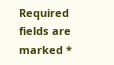Required fields are marked *